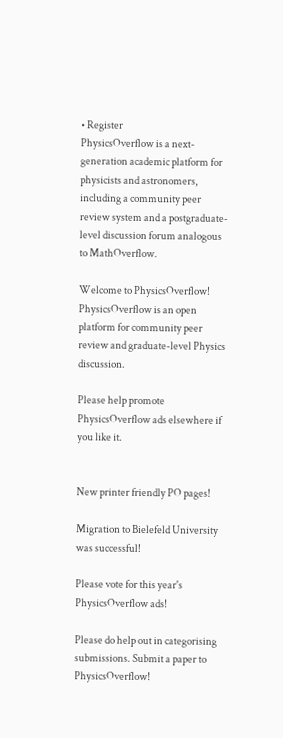• Register
PhysicsOverflow is a next-generation academic platform for physicists and astronomers, including a community peer review system and a postgraduate-level discussion forum analogous to MathOverflow.

Welcome to PhysicsOverflow! PhysicsOverflow is an open platform for community peer review and graduate-level Physics discussion.

Please help promote PhysicsOverflow ads elsewhere if you like it.


New printer friendly PO pages!

Migration to Bielefeld University was successful!

Please vote for this year's PhysicsOverflow ads!

Please do help out in categorising submissions. Submit a paper to PhysicsOverflow!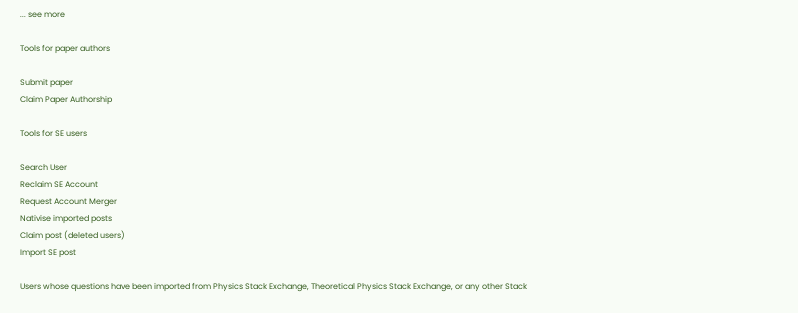... see more

Tools for paper authors

Submit paper
Claim Paper Authorship

Tools for SE users

Search User
Reclaim SE Account
Request Account Merger
Nativise imported posts
Claim post (deleted users)
Import SE post

Users whose questions have been imported from Physics Stack Exchange, Theoretical Physics Stack Exchange, or any other Stack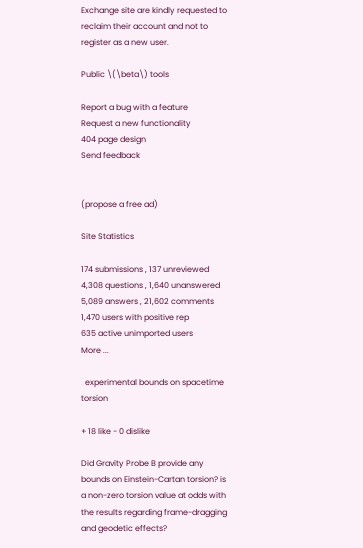Exchange site are kindly requested to reclaim their account and not to register as a new user.

Public \(\beta\) tools

Report a bug with a feature
Request a new functionality
404 page design
Send feedback


(propose a free ad)

Site Statistics

174 submissions , 137 unreviewed
4,308 questions , 1,640 unanswered
5,089 answers , 21,602 comments
1,470 users with positive rep
635 active unimported users
More ...

  experimental bounds on spacetime torsion

+ 18 like - 0 dislike

Did Gravity Probe B provide any bounds on Einstein-Cartan torsion? is a non-zero torsion value at odds with the results regarding frame-dragging and geodetic effects?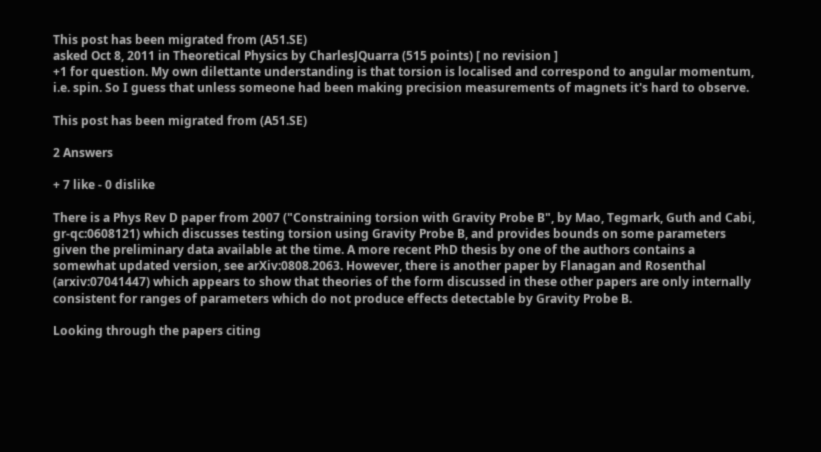This post has been migrated from (A51.SE)
asked Oct 8, 2011 in Theoretical Physics by CharlesJQuarra (515 points) [ no revision ]
+1 for question. My own dilettante understanding is that torsion is localised and correspond to angular momentum, i.e. spin. So I guess that unless someone had been making precision measurements of magnets it's hard to observe.

This post has been migrated from (A51.SE)

2 Answers

+ 7 like - 0 dislike

There is a Phys Rev D paper from 2007 ("Constraining torsion with Gravity Probe B", by Mao, Tegmark, Guth and Cabi, gr-qc:0608121) which discusses testing torsion using Gravity Probe B, and provides bounds on some parameters given the preliminary data available at the time. A more recent PhD thesis by one of the authors contains a somewhat updated version, see arXiv:0808.2063. However, there is another paper by Flanagan and Rosenthal (arxiv:07041447) which appears to show that theories of the form discussed in these other papers are only internally consistent for ranges of parameters which do not produce effects detectable by Gravity Probe B.

Looking through the papers citing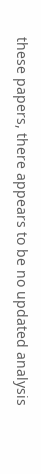these papers, there appears to be no updated analysis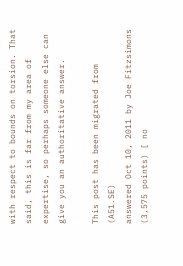with respect to bounds on torsion. That said, this is far from my area of expertise, so perhaps someone else can give you an authoritative answer.

This post has been migrated from (A51.SE)
answered Oct 10, 2011 by Joe Fitzsimons (3,575 points) [ no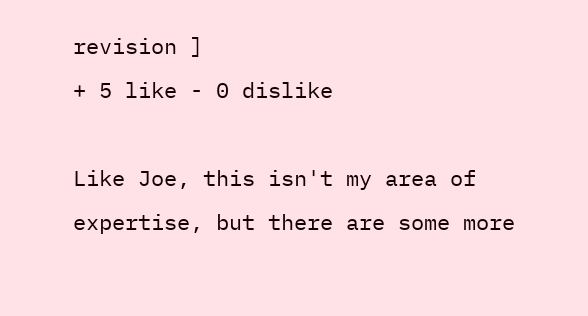revision ]
+ 5 like - 0 dislike

Like Joe, this isn't my area of expertise, but there are some more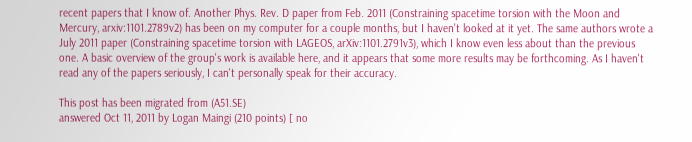recent papers that I know of. Another Phys. Rev. D paper from Feb. 2011 (Constraining spacetime torsion with the Moon and Mercury, arxiv:1101.2789v2) has been on my computer for a couple months, but I haven't looked at it yet. The same authors wrote a July 2011 paper (Constraining spacetime torsion with LAGEOS, arXiv:1101.2791v3), which I know even less about than the previous one. A basic overview of the group's work is available here, and it appears that some more results may be forthcoming. As I haven't read any of the papers seriously, I can't personally speak for their accuracy.

This post has been migrated from (A51.SE)
answered Oct 11, 2011 by Logan Maingi (210 points) [ no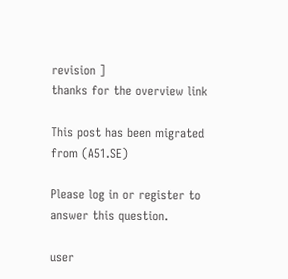revision ]
thanks for the overview link

This post has been migrated from (A51.SE)

Please log in or register to answer this question.

user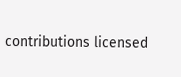contributions licensed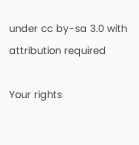under cc by-sa 3.0 with attribution required

Your rights